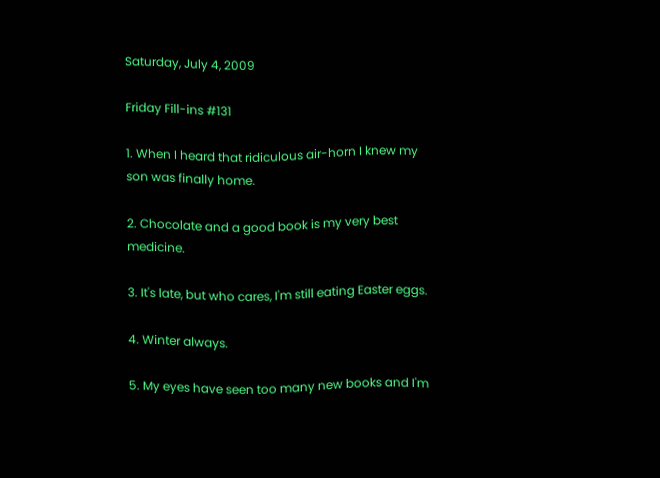Saturday, July 4, 2009

Friday Fill-ins #131

1. When I heard that ridiculous air-horn I knew my son was finally home.

2. Chocolate and a good book is my very best medicine.

3. It's late, but who cares, I'm still eating Easter eggs.

4. Winter always.

5. My eyes have seen too many new books and I'm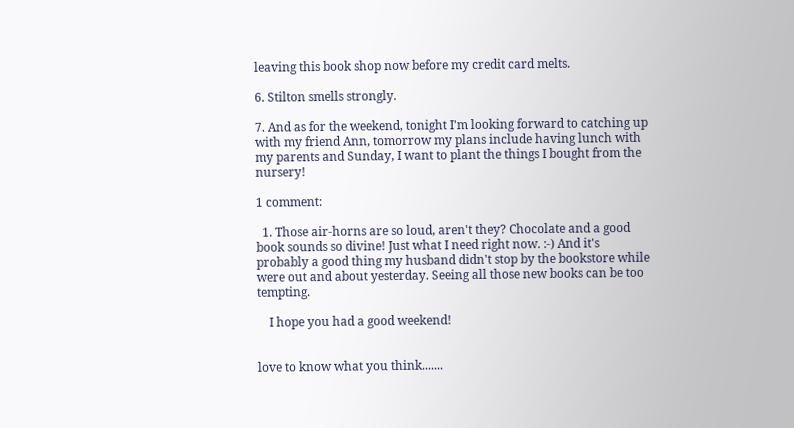leaving this book shop now before my credit card melts.

6. Stilton smells strongly.

7. And as for the weekend, tonight I'm looking forward to catching up with my friend Ann, tomorrow my plans include having lunch with my parents and Sunday, I want to plant the things I bought from the nursery!

1 comment:

  1. Those air-horns are so loud, aren't they? Chocolate and a good book sounds so divine! Just what I need right now. :-) And it's probably a good thing my husband didn't stop by the bookstore while were out and about yesterday. Seeing all those new books can be too tempting.

    I hope you had a good weekend!


love to know what you think.......